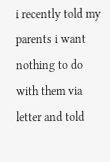i recently told my parents i want nothing to do with them via letter and told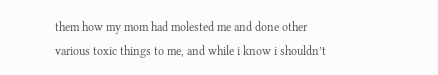them how my mom had molested me and done other various toxic things to me, and while i know i shouldn’t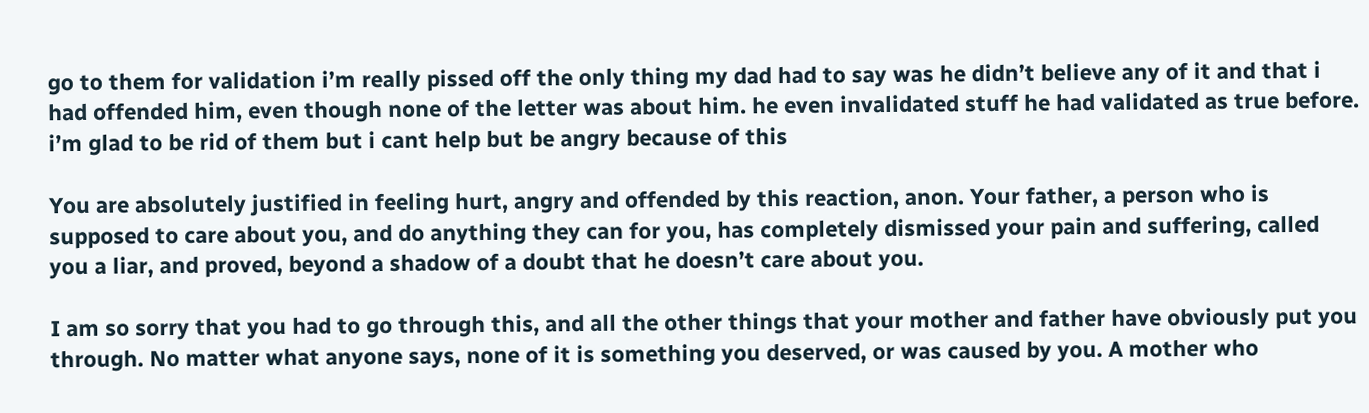go to them for validation i’m really pissed off the only thing my dad had to say was he didn’t believe any of it and that i had offended him, even though none of the letter was about him. he even invalidated stuff he had validated as true before. i’m glad to be rid of them but i cant help but be angry because of this

You are absolutely justified in feeling hurt, angry and offended by this reaction, anon. Your father, a person who is supposed to care about you, and do anything they can for you, has completely dismissed your pain and suffering, called you a liar, and proved, beyond a shadow of a doubt that he doesn’t care about you.

I am so sorry that you had to go through this, and all the other things that your mother and father have obviously put you through. No matter what anyone says, none of it is something you deserved, or was caused by you. A mother who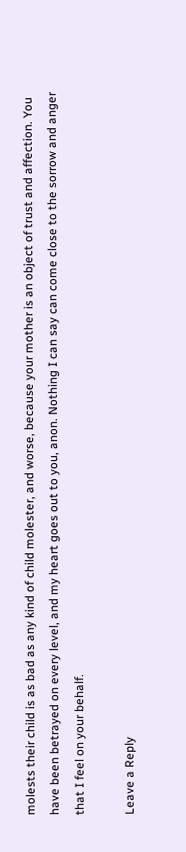molests their child is as bad as any kind of child molester, and worse, because your mother is an object of trust and affection. You have been betrayed on every level, and my heart goes out to you, anon. Nothing I can say can come close to the sorrow and anger that I feel on your behalf.

Leave a Reply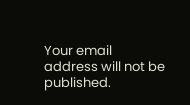Your email address will not be published.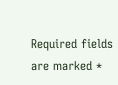Required fields are marked *